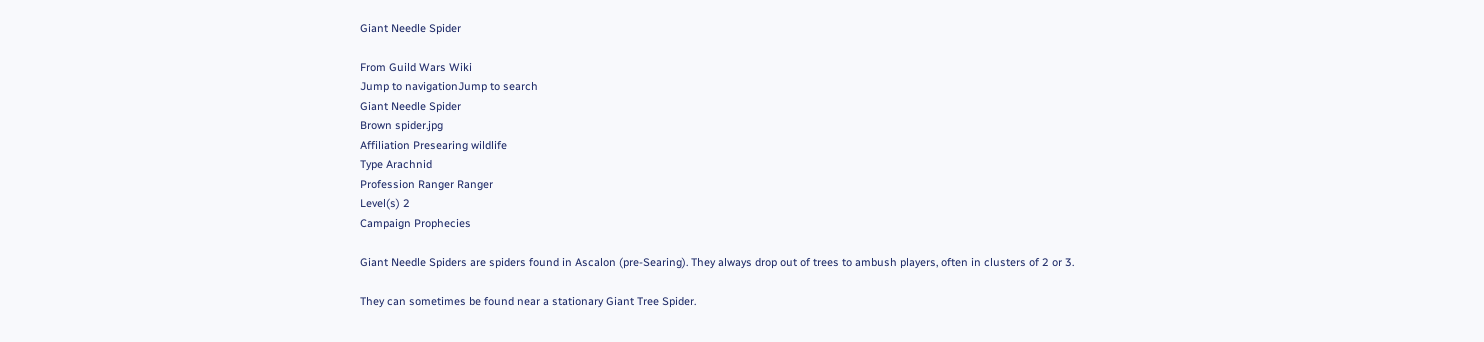Giant Needle Spider

From Guild Wars Wiki
Jump to navigationJump to search
Giant Needle Spider
Brown spider.jpg
Affiliation Presearing wildlife
Type Arachnid
Profession Ranger Ranger
Level(s) 2
Campaign Prophecies

Giant Needle Spiders are spiders found in Ascalon (pre-Searing). They always drop out of trees to ambush players, often in clusters of 2 or 3.

They can sometimes be found near a stationary Giant Tree Spider.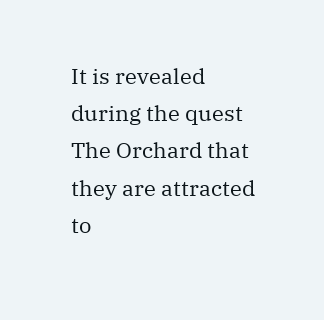It is revealed during the quest The Orchard that they are attracted to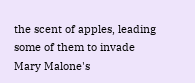the scent of apples, leading some of them to invade Mary Malone's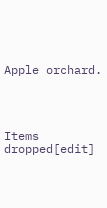Apple orchard.




Items dropped[edit]